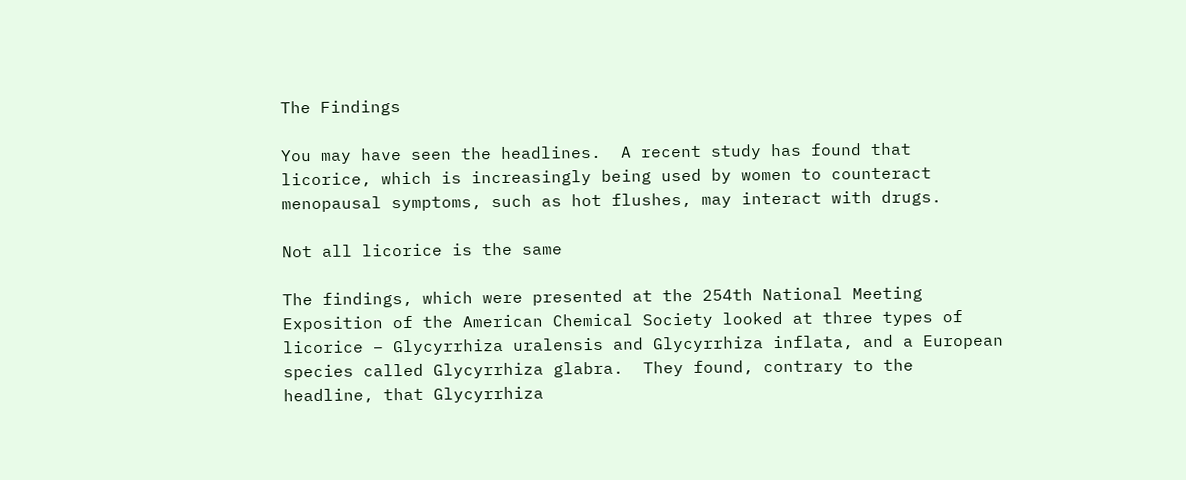The Findings

You may have seen the headlines.  A recent study has found that licorice, which is increasingly being used by women to counteract menopausal symptoms, such as hot flushes, may interact with drugs.

Not all licorice is the same

The findings, which were presented at the 254th National Meeting Exposition of the American Chemical Society looked at three types of licorice – Glycyrrhiza uralensis and Glycyrrhiza inflata, and a European species called Glycyrrhiza glabra.  They found, contrary to the headline, that Glycyrrhiza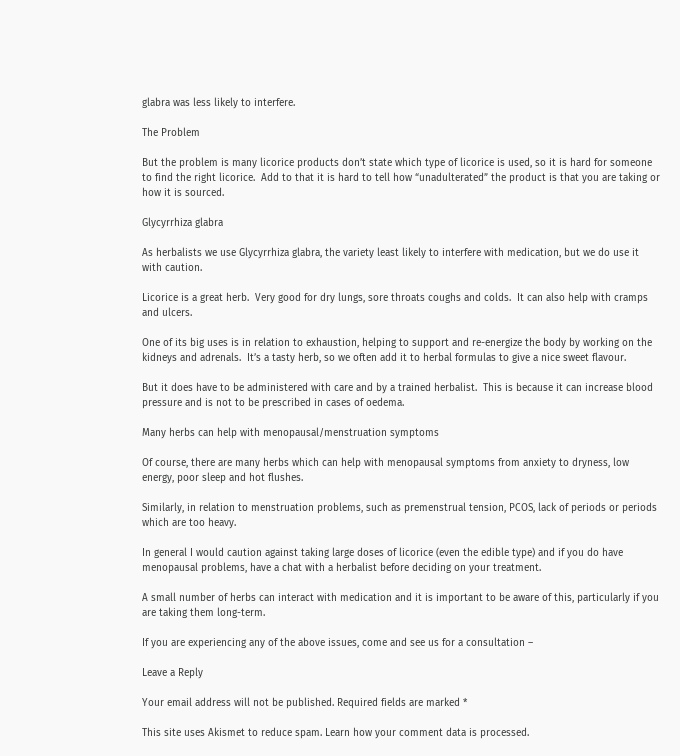glabra was less likely to interfere.

The Problem

But the problem is many licorice products don’t state which type of licorice is used, so it is hard for someone to find the right licorice.  Add to that it is hard to tell how “unadulterated” the product is that you are taking or how it is sourced.

Glycyrrhiza glabra

As herbalists we use Glycyrrhiza glabra, the variety least likely to interfere with medication, but we do use it with caution.

Licorice is a great herb.  Very good for dry lungs, sore throats coughs and colds.  It can also help with cramps and ulcers.

One of its big uses is in relation to exhaustion, helping to support and re-energize the body by working on the kidneys and adrenals.  It’s a tasty herb, so we often add it to herbal formulas to give a nice sweet flavour.

But it does have to be administered with care and by a trained herbalist.  This is because it can increase blood pressure and is not to be prescribed in cases of oedema.

Many herbs can help with menopausal/menstruation symptoms

Of course, there are many herbs which can help with menopausal symptoms from anxiety to dryness, low energy, poor sleep and hot flushes.

Similarly, in relation to menstruation problems, such as premenstrual tension, PCOS, lack of periods or periods which are too heavy.

In general I would caution against taking large doses of licorice (even the edible type) and if you do have menopausal problems, have a chat with a herbalist before deciding on your treatment.

A small number of herbs can interact with medication and it is important to be aware of this, particularly if you are taking them long-term.

If you are experiencing any of the above issues, come and see us for a consultation –

Leave a Reply

Your email address will not be published. Required fields are marked *

This site uses Akismet to reduce spam. Learn how your comment data is processed.